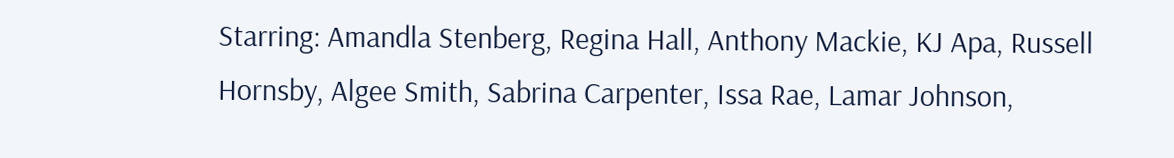Starring: Amandla Stenberg, Regina Hall, Anthony Mackie, KJ Apa, Russell Hornsby, Algee Smith, Sabrina Carpenter, Issa Rae, Lamar Johnson,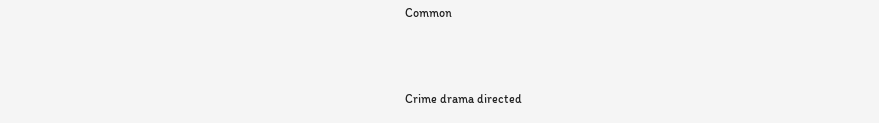Common



Crime drama directed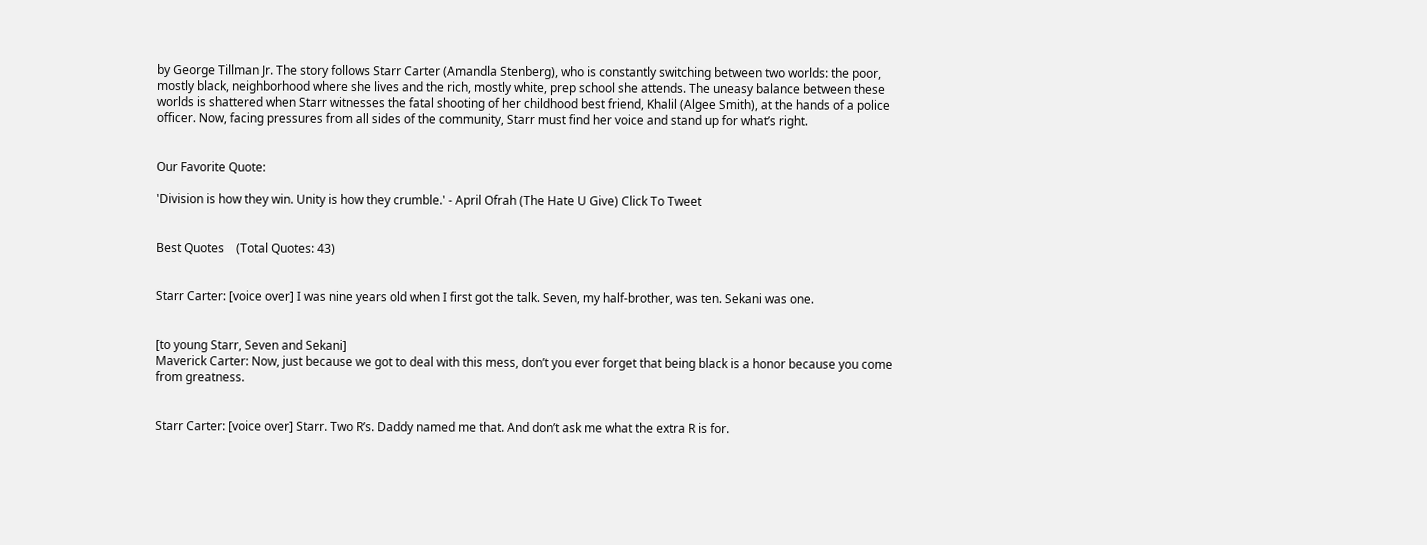by George Tillman Jr. The story follows Starr Carter (Amandla Stenberg), who is constantly switching between two worlds: the poor, mostly black, neighborhood where she lives and the rich, mostly white, prep school she attends. The uneasy balance between these worlds is shattered when Starr witnesses the fatal shooting of her childhood best friend, Khalil (Algee Smith), at the hands of a police officer. Now, facing pressures from all sides of the community, Starr must find her voice and stand up for what’s right.


Our Favorite Quote:

'Division is how they win. Unity is how they crumble.' - April Ofrah (The Hate U Give) Click To Tweet


Best Quotes    (Total Quotes: 43)


Starr Carter: [voice over] I was nine years old when I first got the talk. Seven, my half-brother, was ten. Sekani was one.


[to young Starr, Seven and Sekani]
Maverick Carter: Now, just because we got to deal with this mess, don’t you ever forget that being black is a honor because you come from greatness.


Starr Carter: [voice over] Starr. Two R’s. Daddy named me that. And don’t ask me what the extra R is for.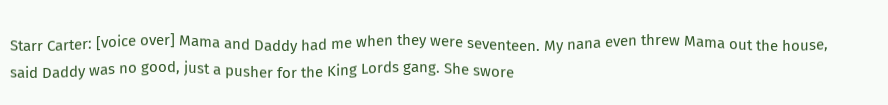Starr Carter: [voice over] Mama and Daddy had me when they were seventeen. My nana even threw Mama out the house, said Daddy was no good, just a pusher for the King Lords gang. She swore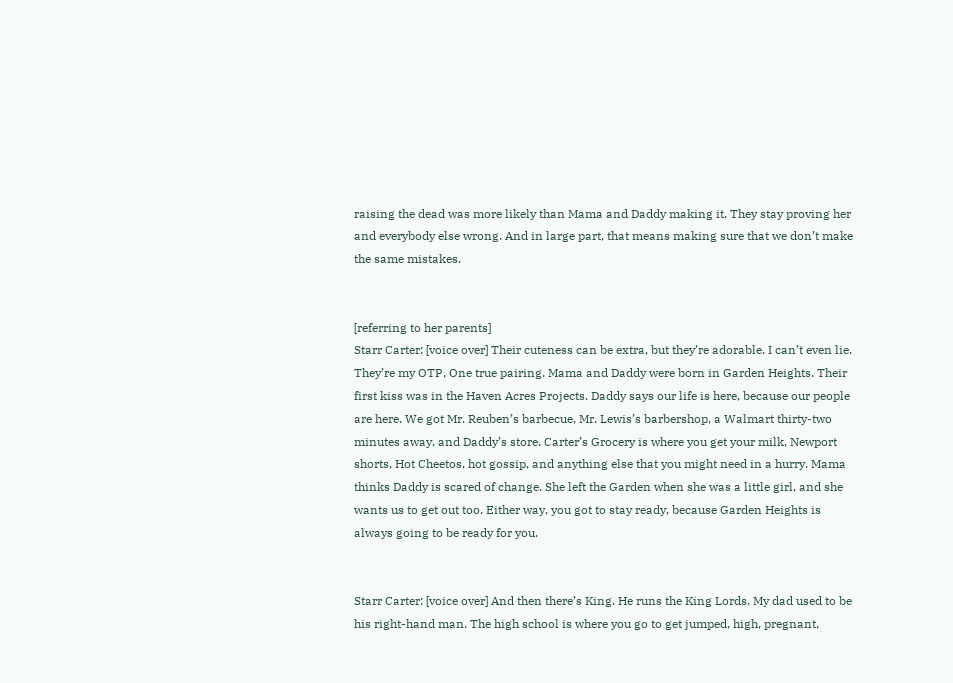raising the dead was more likely than Mama and Daddy making it. They stay proving her and everybody else wrong. And in large part, that means making sure that we don’t make the same mistakes.


[referring to her parents]
Starr Carter: [voice over] Their cuteness can be extra, but they’re adorable. I can’t even lie. They’re my OTP, One true pairing. Mama and Daddy were born in Garden Heights. Their first kiss was in the Haven Acres Projects. Daddy says our life is here, because our people are here. We got Mr. Reuben’s barbecue, Mr. Lewis’s barbershop, a Walmart thirty-two minutes away, and Daddy’s store. Carter’s Grocery is where you get your milk, Newport shorts, Hot Cheetos, hot gossip, and anything else that you might need in a hurry. Mama thinks Daddy is scared of change. She left the Garden when she was a little girl, and she wants us to get out too. Either way, you got to stay ready, because Garden Heights is always going to be ready for you.


Starr Carter: [voice over] And then there’s King. He runs the King Lords. My dad used to be his right-hand man. The high school is where you go to get jumped, high, pregnant,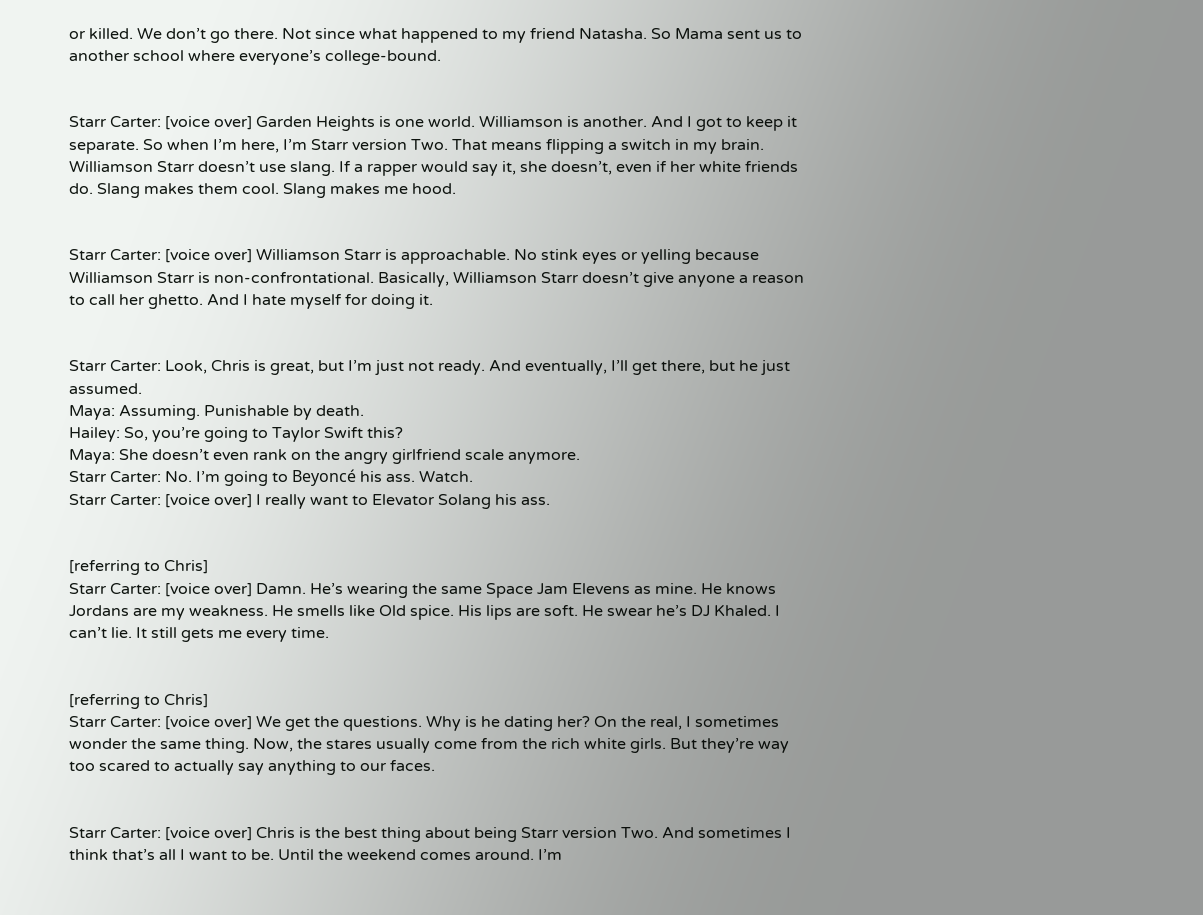or killed. We don’t go there. Not since what happened to my friend Natasha. So Mama sent us to another school where everyone’s college-bound.


Starr Carter: [voice over] Garden Heights is one world. Williamson is another. And I got to keep it separate. So when I’m here, I’m Starr version Two. That means flipping a switch in my brain. Williamson Starr doesn’t use slang. If a rapper would say it, she doesn’t, even if her white friends do. Slang makes them cool. Slang makes me hood.


Starr Carter: [voice over] Williamson Starr is approachable. No stink eyes or yelling because Williamson Starr is non-confrontational. Basically, Williamson Starr doesn’t give anyone a reason to call her ghetto. And I hate myself for doing it.


Starr Carter: Look, Chris is great, but I’m just not ready. And eventually, I’ll get there, but he just assumed.
Maya: Assuming. Punishable by death.
Hailey: So, you’re going to Taylor Swift this?
Maya: She doesn’t even rank on the angry girlfriend scale anymore.
Starr Carter: No. I’m going to Beyoncé his ass. Watch.
Starr Carter: [voice over] I really want to Elevator Solang his ass.


[referring to Chris]
Starr Carter: [voice over] Damn. He’s wearing the same Space Jam Elevens as mine. He knows Jordans are my weakness. He smells like Old spice. His lips are soft. He swear he’s DJ Khaled. I can’t lie. It still gets me every time.


[referring to Chris]
Starr Carter: [voice over] We get the questions. Why is he dating her? On the real, I sometimes wonder the same thing. Now, the stares usually come from the rich white girls. But they’re way too scared to actually say anything to our faces.


Starr Carter: [voice over] Chris is the best thing about being Starr version Two. And sometimes I think that’s all I want to be. Until the weekend comes around. I’m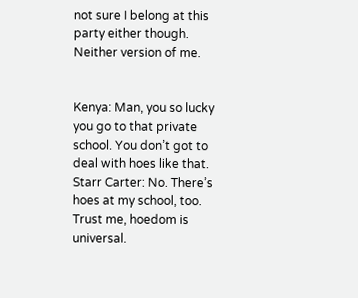not sure I belong at this party either though. Neither version of me.


Kenya: Man, you so lucky you go to that private school. You don’t got to deal with hoes like that.
Starr Carter: No. There’s hoes at my school, too. Trust me, hoedom is universal.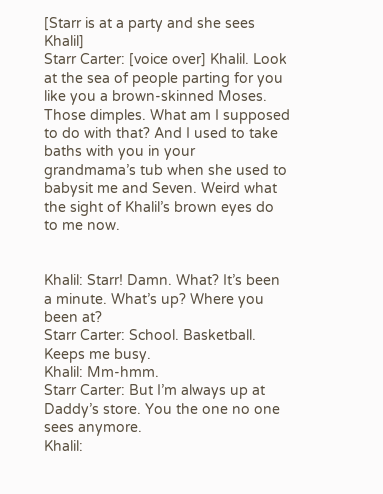[Starr is at a party and she sees Khalil]
Starr Carter: [voice over] Khalil. Look at the sea of people parting for you like you a brown-skinned Moses. Those dimples. What am I supposed to do with that? And I used to take baths with you in your grandmama’s tub when she used to babysit me and Seven. Weird what the sight of Khalil’s brown eyes do to me now.


Khalil: Starr! Damn. What? It’s been a minute. What’s up? Where you been at?
Starr Carter: School. Basketball. Keeps me busy.
Khalil: Mm-hmm.
Starr Carter: But I’m always up at Daddy’s store. You the one no one sees anymore.
Khalil: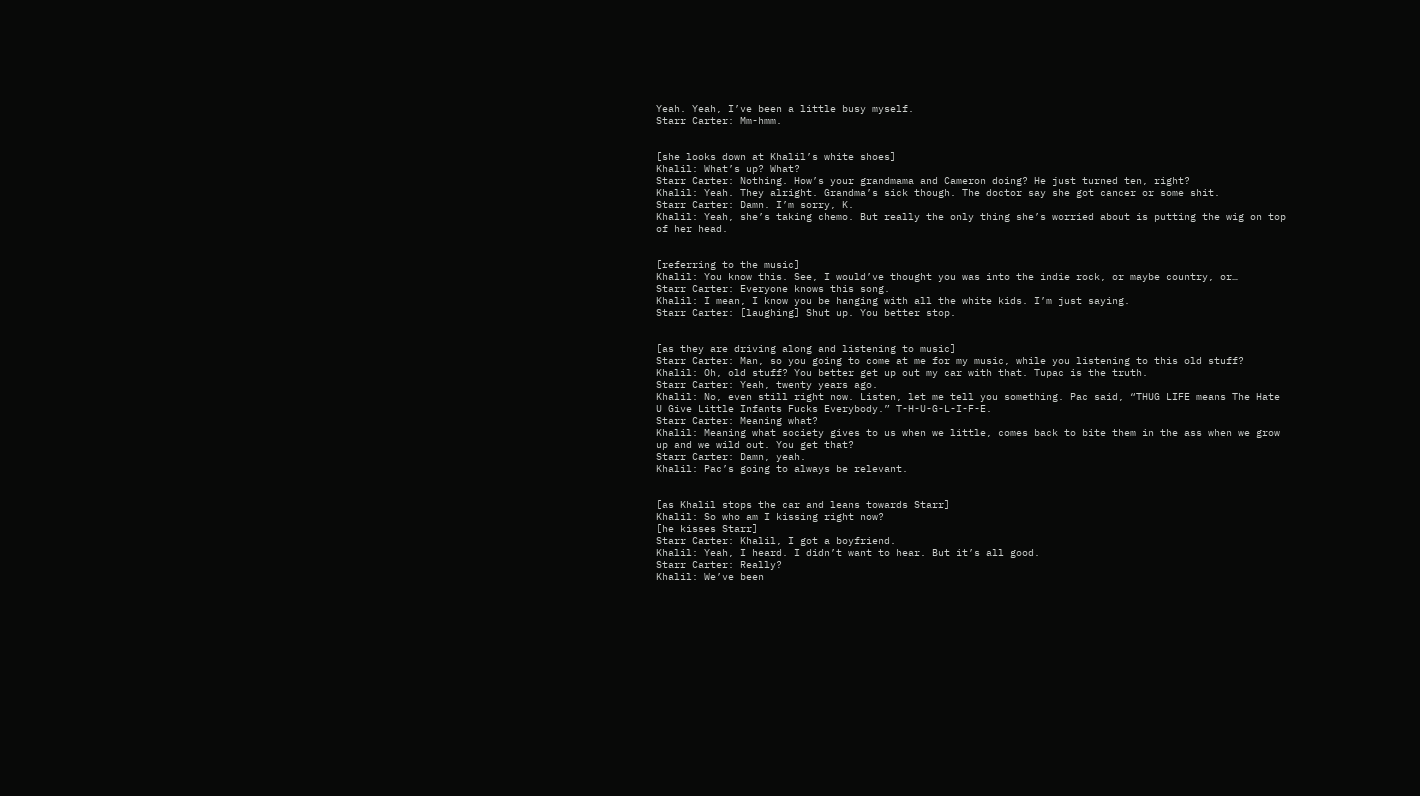Yeah. Yeah, I’ve been a little busy myself.
Starr Carter: Mm-hmm.


[she looks down at Khalil’s white shoes]
Khalil: What’s up? What?
Starr Carter: Nothing. How’s your grandmama and Cameron doing? He just turned ten, right?
Khalil: Yeah. They alright. Grandma’s sick though. The doctor say she got cancer or some shit.
Starr Carter: Damn. I’m sorry, K.
Khalil: Yeah, she’s taking chemo. But really the only thing she’s worried about is putting the wig on top of her head.


[referring to the music]
Khalil: You know this. See, I would’ve thought you was into the indie rock, or maybe country, or…
Starr Carter: Everyone knows this song.
Khalil: I mean, I know you be hanging with all the white kids. I’m just saying.
Starr Carter: [laughing] Shut up. You better stop.


[as they are driving along and listening to music]
Starr Carter: Man, so you going to come at me for my music, while you listening to this old stuff?
Khalil: Oh, old stuff? You better get up out my car with that. Tupac is the truth.
Starr Carter: Yeah, twenty years ago.
Khalil: No, even still right now. Listen, let me tell you something. Pac said, “THUG LIFE means The Hate U Give Little Infants Fucks Everybody.” T-H-U-G-L-I-F-E.
Starr Carter: Meaning what?
Khalil: Meaning what society gives to us when we little, comes back to bite them in the ass when we grow up and we wild out. You get that?
Starr Carter: Damn, yeah.
Khalil: Pac’s going to always be relevant.


[as Khalil stops the car and leans towards Starr]
Khalil: So who am I kissing right now?
[he kisses Starr]
Starr Carter: Khalil, I got a boyfriend.
Khalil: Yeah, I heard. I didn’t want to hear. But it’s all good.
Starr Carter: Really?
Khalil: We’ve been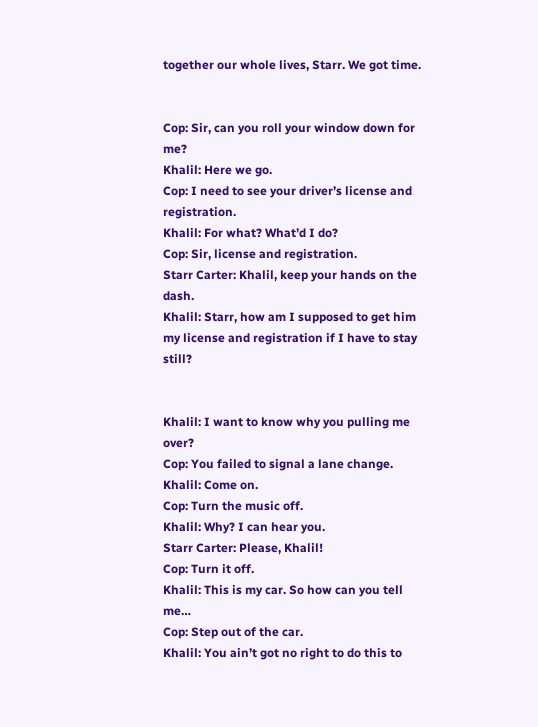together our whole lives, Starr. We got time.


Cop: Sir, can you roll your window down for me?
Khalil: Here we go.
Cop: I need to see your driver’s license and registration.
Khalil: For what? What’d I do?
Cop: Sir, license and registration.
Starr Carter: Khalil, keep your hands on the dash.
Khalil: Starr, how am I supposed to get him my license and registration if I have to stay still?


Khalil: I want to know why you pulling me over?
Cop: You failed to signal a lane change.
Khalil: Come on.
Cop: Turn the music off.
Khalil: Why? I can hear you.
Starr Carter: Please, Khalil!
Cop: Turn it off.
Khalil: This is my car. So how can you tell me…
Cop: Step out of the car.
Khalil: You ain’t got no right to do this to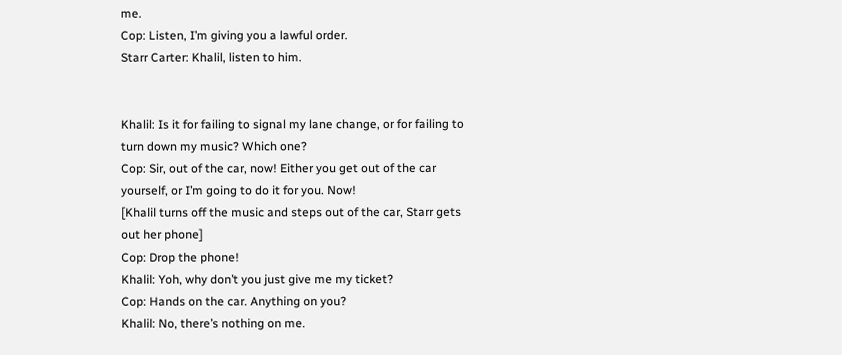me.
Cop: Listen, I’m giving you a lawful order.
Starr Carter: Khalil, listen to him.


Khalil: Is it for failing to signal my lane change, or for failing to turn down my music? Which one?
Cop: Sir, out of the car, now! Either you get out of the car yourself, or I’m going to do it for you. Now!
[Khalil turns off the music and steps out of the car, Starr gets out her phone]
Cop: Drop the phone!
Khalil: Yoh, why don’t you just give me my ticket?
Cop: Hands on the car. Anything on you?
Khalil: No, there’s nothing on me.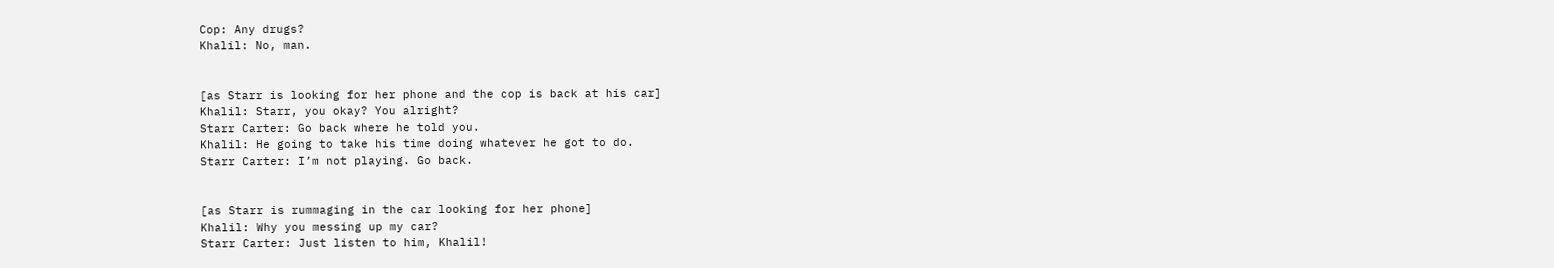Cop: Any drugs?
Khalil: No, man.


[as Starr is looking for her phone and the cop is back at his car]
Khalil: Starr, you okay? You alright?
Starr Carter: Go back where he told you.
Khalil: He going to take his time doing whatever he got to do.
Starr Carter: I’m not playing. Go back.


[as Starr is rummaging in the car looking for her phone]
Khalil: Why you messing up my car?
Starr Carter: Just listen to him, Khalil!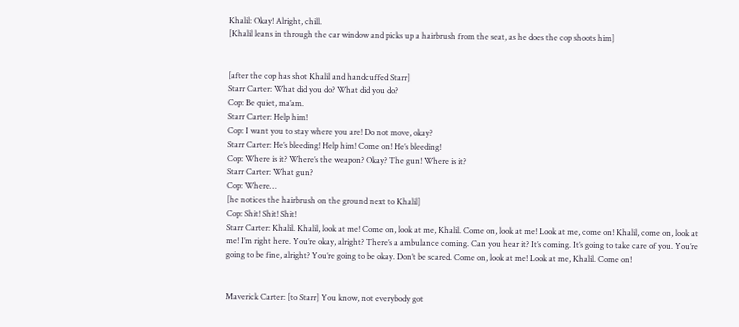Khalil: Okay! Alright, chill.
[Khalil leans in through the car window and picks up a hairbrush from the seat, as he does the cop shoots him]


[after the cop has shot Khalil and handcuffed Starr]
Starr Carter: What did you do? What did you do?
Cop: Be quiet, ma’am.
Starr Carter: Help him!
Cop: I want you to stay where you are! Do not move, okay?
Starr Carter: He’s bleeding! Help him! Come on! He’s bleeding!
Cop: Where is it? Where’s the weapon? Okay? The gun! Where is it?
Starr Carter: What gun?
Cop: Where…
[he notices the hairbrush on the ground next to Khalil]
Cop: Shit! Shit! Shit!
Starr Carter: Khalil. Khalil, look at me! Come on, look at me, Khalil. Come on, look at me! Look at me, come on! Khalil, come on, look at me! I’m right here. You’re okay, alright? There’s a ambulance coming. Can you hear it? It’s coming. It’s going to take care of you. You’re going to be fine, alright? You’re going to be okay. Don’t be scared. Come on, look at me! Look at me, Khalil. Come on!


Maverick Carter: [to Starr] You know, not everybody got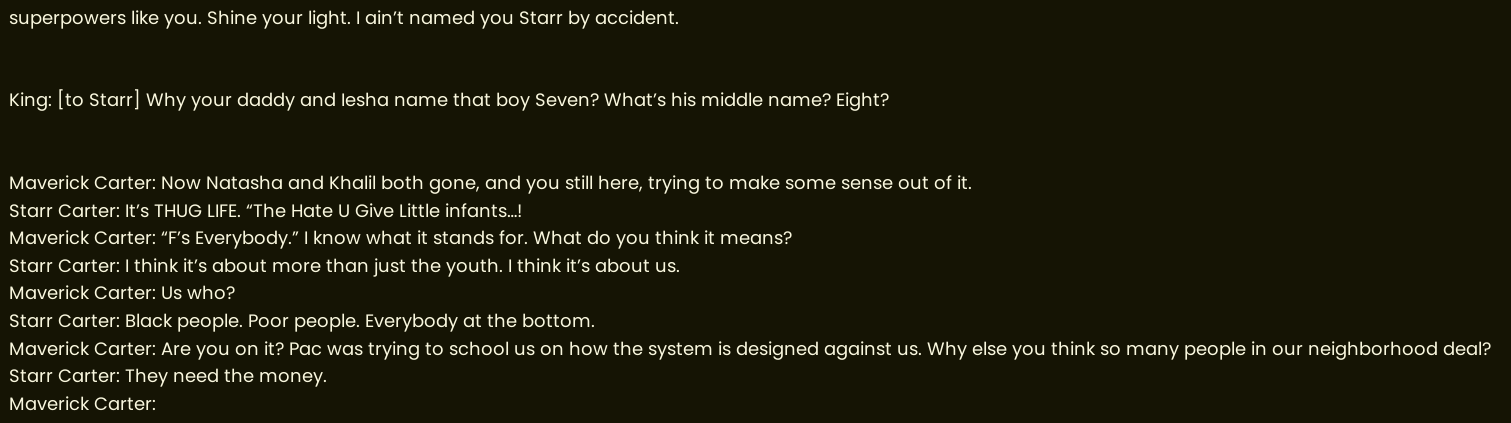superpowers like you. Shine your light. I ain’t named you Starr by accident.


King: [to Starr] Why your daddy and Iesha name that boy Seven? What’s his middle name? Eight?


Maverick Carter: Now Natasha and Khalil both gone, and you still here, trying to make some sense out of it.
Starr Carter: It’s THUG LIFE. “The Hate U Give Little infants…!
Maverick Carter: “F’s Everybody.” I know what it stands for. What do you think it means?
Starr Carter: I think it’s about more than just the youth. I think it’s about us.
Maverick Carter: Us who?
Starr Carter: Black people. Poor people. Everybody at the bottom.
Maverick Carter: Are you on it? Pac was trying to school us on how the system is designed against us. Why else you think so many people in our neighborhood deal?
Starr Carter: They need the money.
Maverick Carter: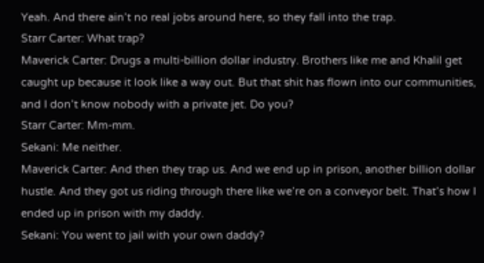Yeah. And there ain’t no real jobs around here, so they fall into the trap.
Starr Carter: What trap?
Maverick Carter: Drugs a multi-billion dollar industry. Brothers like me and Khalil get caught up because it look like a way out. But that shit has flown into our communities, and I don’t know nobody with a private jet. Do you?
Starr Carter: Mm-mm.
Sekani: Me neither.
Maverick Carter: And then they trap us. And we end up in prison, another billion dollar hustle. And they got us riding through there like we’re on a conveyor belt. That’s how I ended up in prison with my daddy.
Sekani: You went to jail with your own daddy?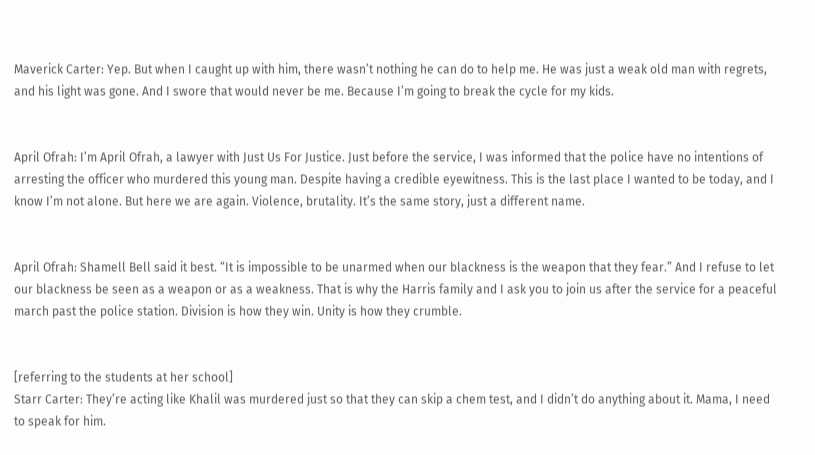Maverick Carter: Yep. But when I caught up with him, there wasn’t nothing he can do to help me. He was just a weak old man with regrets, and his light was gone. And I swore that would never be me. Because I’m going to break the cycle for my kids.


April Ofrah: I’m April Ofrah, a lawyer with Just Us For Justice. Just before the service, I was informed that the police have no intentions of arresting the officer who murdered this young man. Despite having a credible eyewitness. This is the last place I wanted to be today, and I know I’m not alone. But here we are again. Violence, brutality. It’s the same story, just a different name.


April Ofrah: Shamell Bell said it best. “It is impossible to be unarmed when our blackness is the weapon that they fear.” And I refuse to let our blackness be seen as a weapon or as a weakness. That is why the Harris family and I ask you to join us after the service for a peaceful march past the police station. Division is how they win. Unity is how they crumble.


[referring to the students at her school]
Starr Carter: They’re acting like Khalil was murdered just so that they can skip a chem test, and I didn’t do anything about it. Mama, I need to speak for him.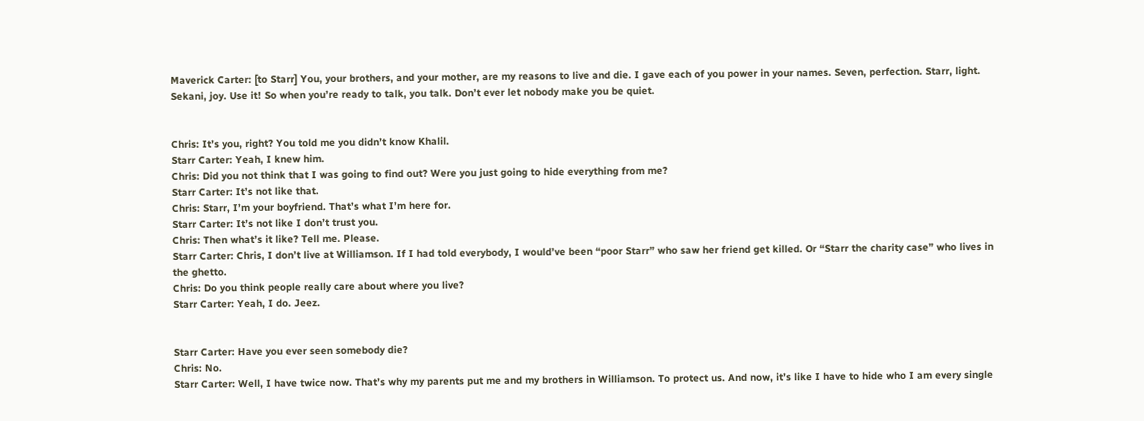Maverick Carter: [to Starr] You, your brothers, and your mother, are my reasons to live and die. I gave each of you power in your names. Seven, perfection. Starr, light. Sekani, joy. Use it! So when you’re ready to talk, you talk. Don’t ever let nobody make you be quiet.


Chris: It’s you, right? You told me you didn’t know Khalil.
Starr Carter: Yeah, I knew him.
Chris: Did you not think that I was going to find out? Were you just going to hide everything from me?
Starr Carter: It’s not like that.
Chris: Starr, I’m your boyfriend. That’s what I’m here for.
Starr Carter: It’s not like I don’t trust you.
Chris: Then what’s it like? Tell me. Please.
Starr Carter: Chris, I don’t live at Williamson. If I had told everybody, I would’ve been “poor Starr” who saw her friend get killed. Or “Starr the charity case” who lives in the ghetto.
Chris: Do you think people really care about where you live?
Starr Carter: Yeah, I do. Jeez.


Starr Carter: Have you ever seen somebody die?
Chris: No.
Starr Carter: Well, I have twice now. That’s why my parents put me and my brothers in Williamson. To protect us. And now, it’s like I have to hide who I am every single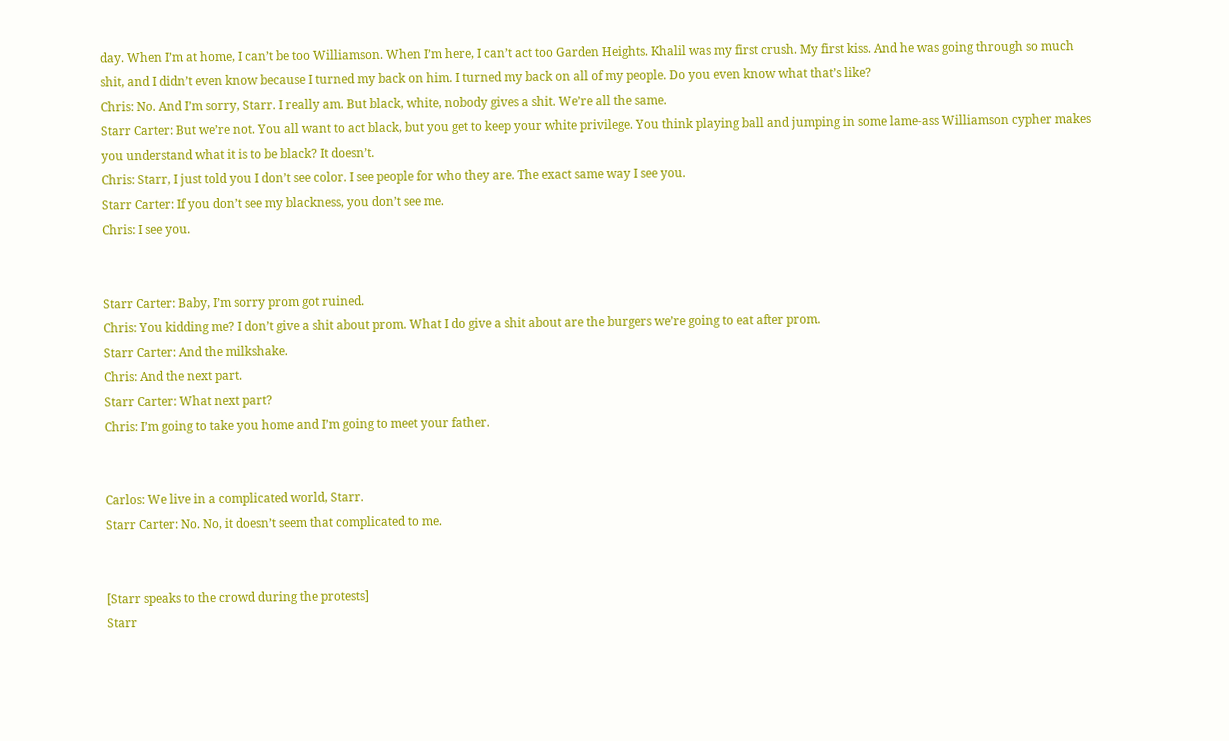day. When I’m at home, I can’t be too Williamson. When I’m here, I can’t act too Garden Heights. Khalil was my first crush. My first kiss. And he was going through so much shit, and I didn’t even know because I turned my back on him. I turned my back on all of my people. Do you even know what that’s like?
Chris: No. And I’m sorry, Starr. I really am. But black, white, nobody gives a shit. We’re all the same.
Starr Carter: But we’re not. You all want to act black, but you get to keep your white privilege. You think playing ball and jumping in some lame-ass Williamson cypher makes you understand what it is to be black? It doesn’t.
Chris: Starr, I just told you I don’t see color. I see people for who they are. The exact same way I see you.
Starr Carter: If you don’t see my blackness, you don’t see me.
Chris: I see you.


Starr Carter: Baby, I’m sorry prom got ruined.
Chris: You kidding me? I don’t give a shit about prom. What I do give a shit about are the burgers we’re going to eat after prom.
Starr Carter: And the milkshake.
Chris: And the next part.
Starr Carter: What next part?
Chris: I’m going to take you home and I’m going to meet your father.


Carlos: We live in a complicated world, Starr.
Starr Carter: No. No, it doesn’t seem that complicated to me.


[Starr speaks to the crowd during the protests]
Starr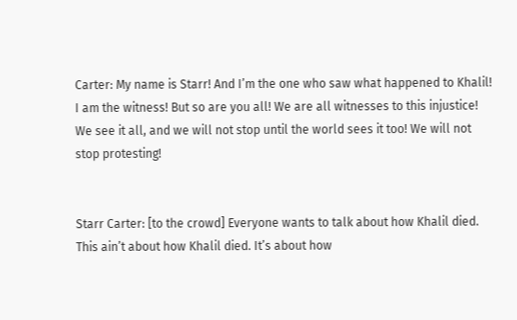Carter: My name is Starr! And I’m the one who saw what happened to Khalil! I am the witness! But so are you all! We are all witnesses to this injustice! We see it all, and we will not stop until the world sees it too! We will not stop protesting!


Starr Carter: [to the crowd] Everyone wants to talk about how Khalil died. This ain’t about how Khalil died. It’s about how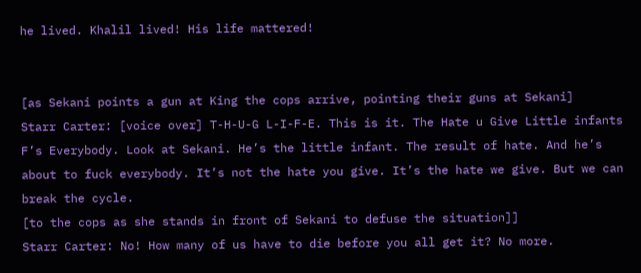he lived. Khalil lived! His life mattered!


[as Sekani points a gun at King the cops arrive, pointing their guns at Sekani]
Starr Carter: [voice over] T-H-U-G L-I-F-E. This is it. The Hate u Give Little infants F’s Everybody. Look at Sekani. He’s the little infant. The result of hate. And he’s about to fuck everybody. It’s not the hate you give. It’s the hate we give. But we can break the cycle.
[to the cops as she stands in front of Sekani to defuse the situation]]
Starr Carter: No! How many of us have to die before you all get it? No more.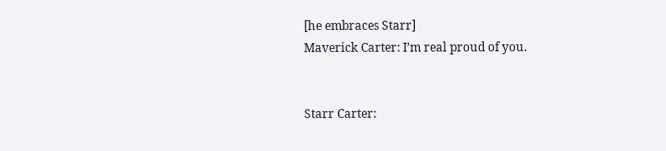[he embraces Starr]
Maverick Carter: I’m real proud of you.


Starr Carter: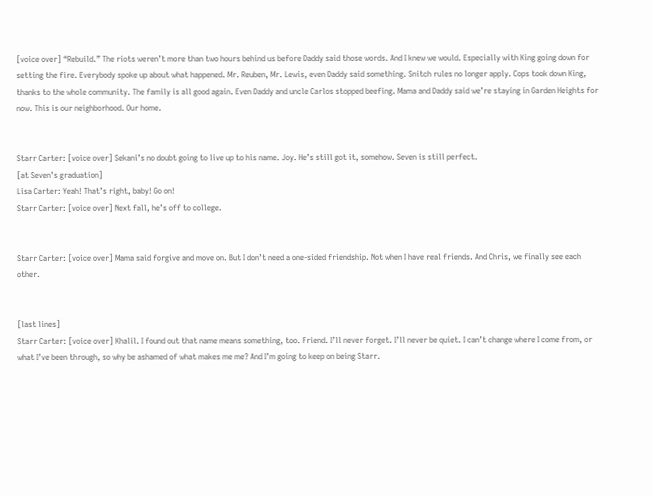[voice over] “Rebuild.” The riots weren’t more than two hours behind us before Daddy said those words. And I knew we would. Especially with King going down for setting the fire. Everybody spoke up about what happened. Mr. Reuben, Mr. Lewis, even Daddy said something. Snitch rules no longer apply. Cops took down King, thanks to the whole community. The family is all good again. Even Daddy and uncle Carlos stopped beefing. Mama and Daddy said we’re staying in Garden Heights for now. This is our neighborhood. Our home.


Starr Carter: [voice over] Sekani’s no doubt going to live up to his name. Joy. He’s still got it, somehow. Seven is still perfect.
[at Seven’s graduation]
Lisa Carter: Yeah! That’s right, baby! Go on!
Starr Carter: [voice over] Next fall, he’s off to college.


Starr Carter: [voice over] Mama said forgive and move on. But I don’t need a one-sided friendship. Not when I have real friends. And Chris, we finally see each other.


[last lines]
Starr Carter: [voice over] Khalil. I found out that name means something, too. Friend. I’ll never forget. I’ll never be quiet. I can’t change where I come from, or what I’ve been through, so why be ashamed of what makes me me? And I’m going to keep on being Starr.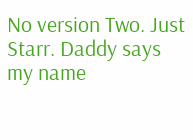No version Two. Just Starr. Daddy says my name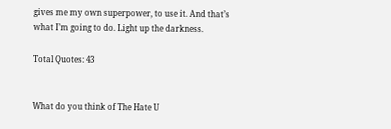gives me my own superpower, to use it. And that’s what I’m going to do. Light up the darkness.

Total Quotes: 43


What do you think of The Hate U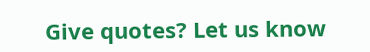Give quotes? Let us know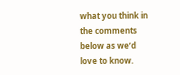what you think in the comments below as we’d love to know.